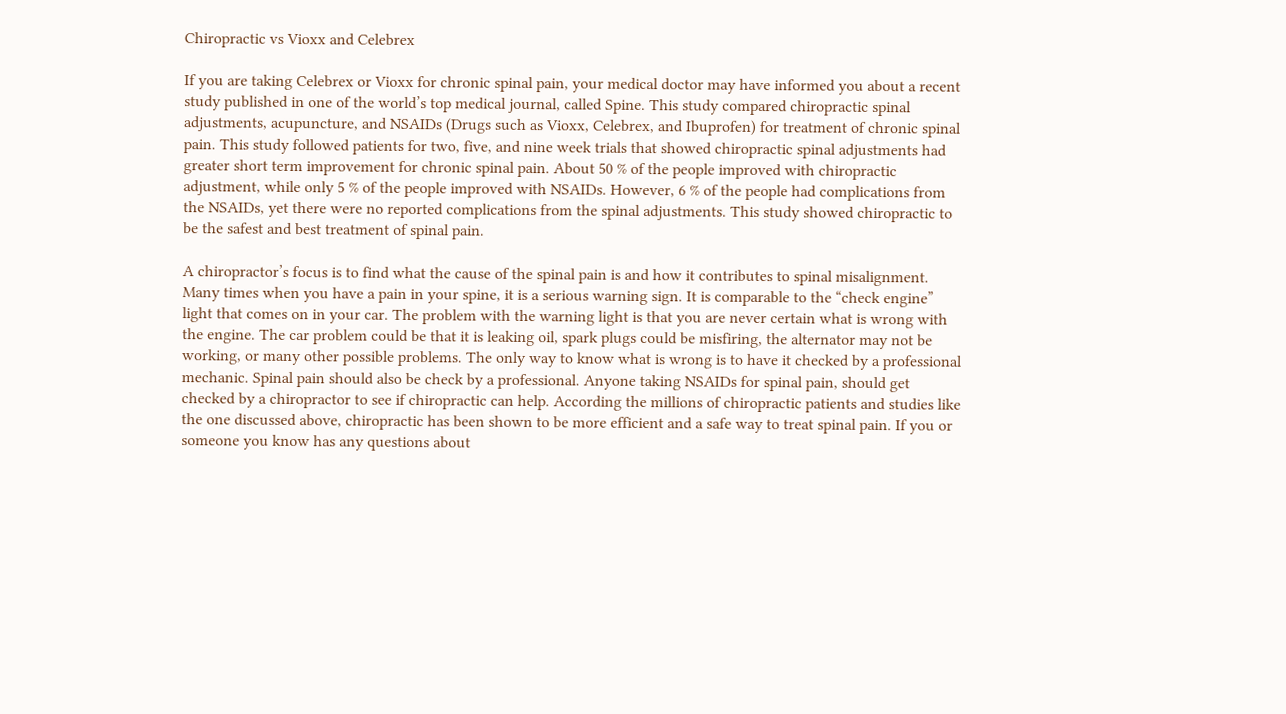Chiropractic vs Vioxx and Celebrex

If you are taking Celebrex or Vioxx for chronic spinal pain, your medical doctor may have informed you about a recent study published in one of the world’s top medical journal, called Spine. This study compared chiropractic spinal adjustments, acupuncture, and NSAIDs (Drugs such as Vioxx, Celebrex, and Ibuprofen) for treatment of chronic spinal pain. This study followed patients for two, five, and nine week trials that showed chiropractic spinal adjustments had greater short term improvement for chronic spinal pain. About 50 % of the people improved with chiropractic adjustment, while only 5 % of the people improved with NSAIDs. However, 6 % of the people had complications from the NSAIDs, yet there were no reported complications from the spinal adjustments. This study showed chiropractic to be the safest and best treatment of spinal pain.

A chiropractor’s focus is to find what the cause of the spinal pain is and how it contributes to spinal misalignment. Many times when you have a pain in your spine, it is a serious warning sign. It is comparable to the “check engine” light that comes on in your car. The problem with the warning light is that you are never certain what is wrong with the engine. The car problem could be that it is leaking oil, spark plugs could be misfiring, the alternator may not be working, or many other possible problems. The only way to know what is wrong is to have it checked by a professional mechanic. Spinal pain should also be check by a professional. Anyone taking NSAIDs for spinal pain, should get checked by a chiropractor to see if chiropractic can help. According the millions of chiropractic patients and studies like the one discussed above, chiropractic has been shown to be more efficient and a safe way to treat spinal pain. If you or someone you know has any questions about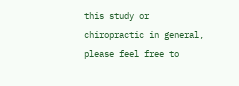this study or chiropractic in general, please feel free to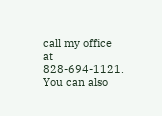call my office at 828-694-1121. You can also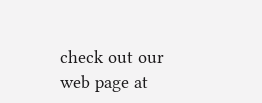check out our web page at